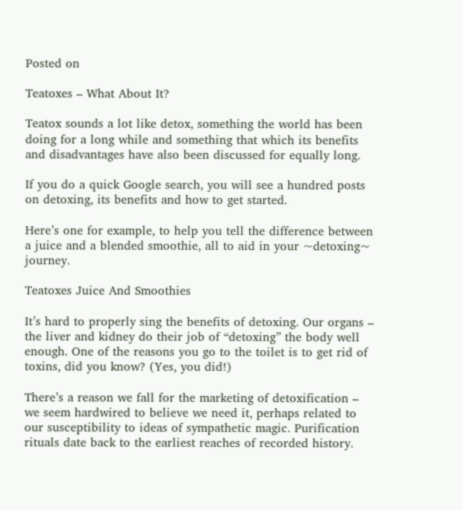Posted on

Teatoxes – What About It?

Teatox sounds a lot like detox, something the world has been doing for a long while and something that which its benefits and disadvantages have also been discussed for equally long.

If you do a quick Google search, you will see a hundred posts on detoxing, its benefits and how to get started.

Here’s one for example, to help you tell the difference between a juice and a blended smoothie, all to aid in your ~detoxing~ journey.

Teatoxes Juice And Smoothies

It’s hard to properly sing the benefits of detoxing. Our organs – the liver and kidney do their job of “detoxing” the body well enough. One of the reasons you go to the toilet is to get rid of toxins, did you know? (Yes, you did!)

There’s a reason we fall for the marketing of detoxification – we seem hardwired to believe we need it, perhaps related to our susceptibility to ideas of sympathetic magic. Purification rituals date back to the earliest reaches of recorded history.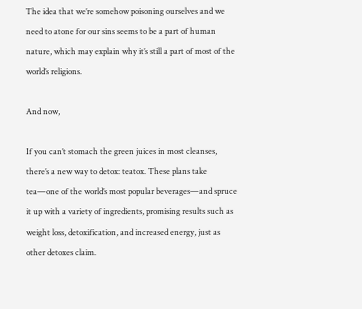The idea that we’re somehow poisoning ourselves and we need to atone for our sins seems to be a part of human nature, which may explain why it’s still a part of most of the world’s religions.

And now,

If you can’t stomach the green juices in most cleanses, there’s a new way to detox: teatox. These plans take tea—one of the world’s most popular beverages—and spruce it up with a variety of ingredients, promising results such as weight loss, detoxification, and increased energy, just as other detoxes claim.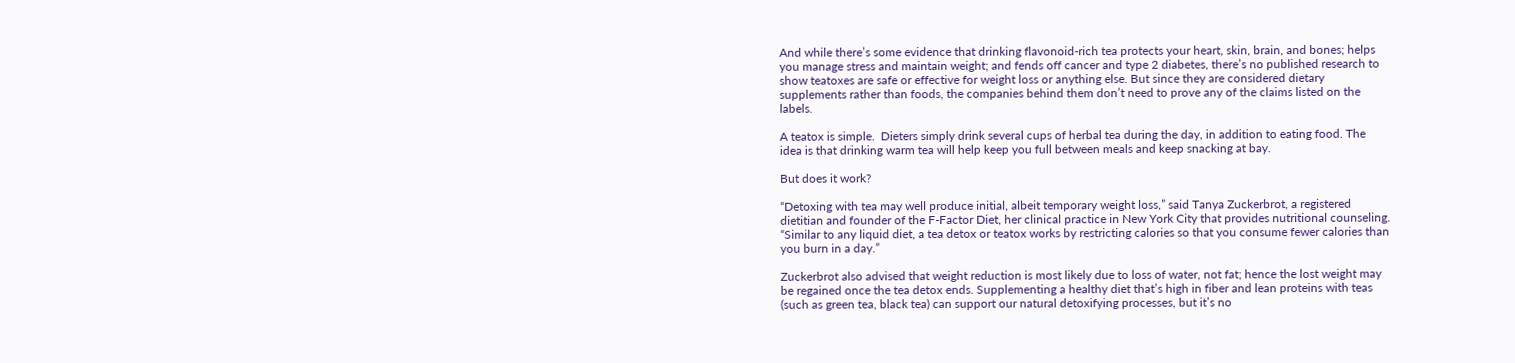And while there’s some evidence that drinking flavonoid-rich tea protects your heart, skin, brain, and bones; helps you manage stress and maintain weight; and fends off cancer and type 2 diabetes, there’s no published research to show teatoxes are safe or effective for weight loss or anything else. But since they are considered dietary supplements rather than foods, the companies behind them don’t need to prove any of the claims listed on the labels.

A teatox is simple.  Dieters simply drink several cups of herbal tea during the day, in addition to eating food. The idea is that drinking warm tea will help keep you full between meals and keep snacking at bay.

But does it work?

“Detoxing with tea may well produce initial, albeit temporary weight loss,” said Tanya Zuckerbrot, a registered dietitian and founder of the F-Factor Diet, her clinical practice in New York City that provides nutritional counseling. “Similar to any liquid diet, a tea detox or teatox works by restricting calories so that you consume fewer calories than you burn in a day.”

Zuckerbrot also advised that weight reduction is most likely due to loss of water, not fat; hence the lost weight may be regained once the tea detox ends. Supplementing a healthy diet that’s high in fiber and lean proteins with teas (such as green tea, black tea) can support our natural detoxifying processes, but it’s no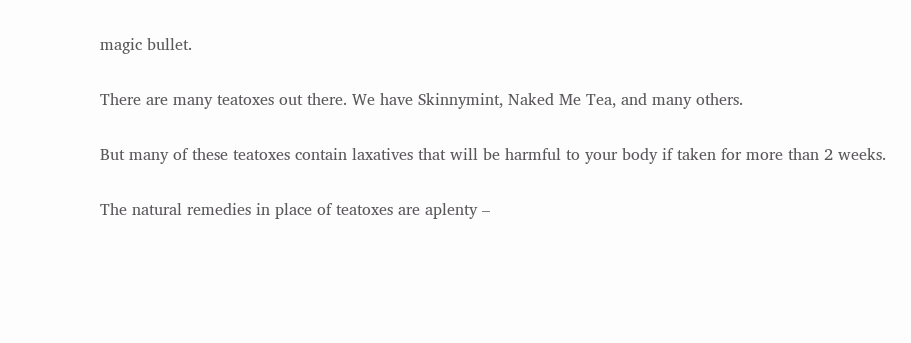magic bullet.

There are many teatoxes out there. We have Skinnymint, Naked Me Tea, and many others.

But many of these teatoxes contain laxatives that will be harmful to your body if taken for more than 2 weeks.

The natural remedies in place of teatoxes are aplenty –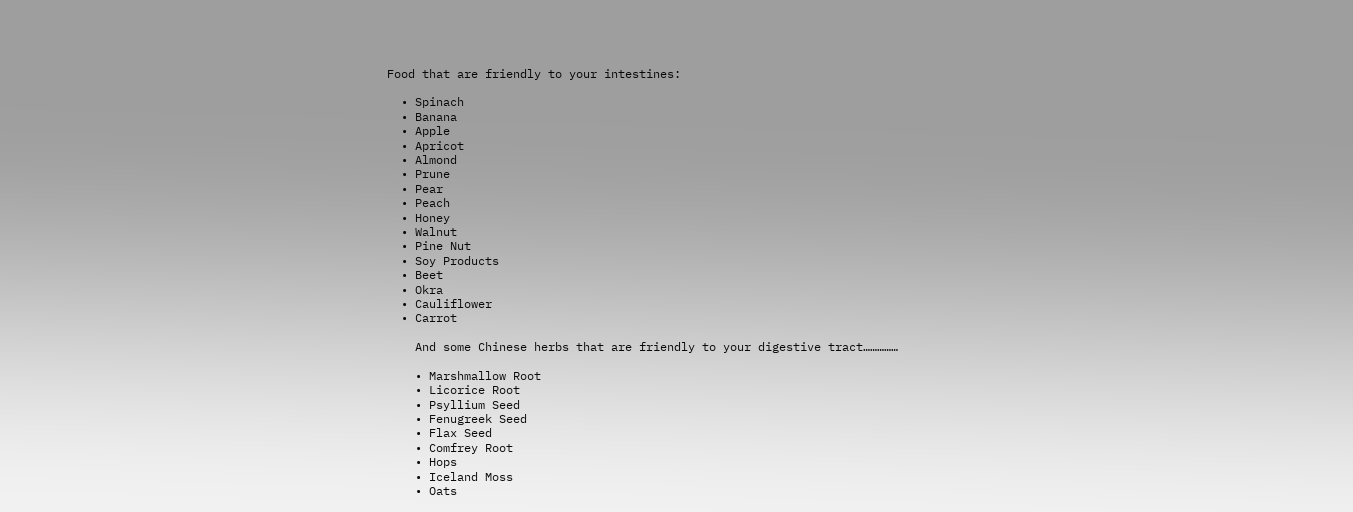Food that are friendly to your intestines:

  • Spinach
  • Banana
  • Apple
  • Apricot
  • Almond
  • Prune
  • Pear
  • Peach
  • Honey
  • Walnut
  • Pine Nut
  • Soy Products
  • Beet
  • Okra
  • Cauliflower
  • Carrot

    And some Chinese herbs that are friendly to your digestive tract……………

    • Marshmallow Root
    • Licorice Root
    • Psyllium Seed
    • Fenugreek Seed
    • Flax Seed
    • Comfrey Root
    • Hops
    • Iceland Moss
    • Oats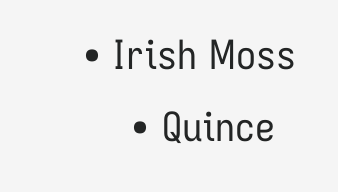• Irish Moss
    • Quince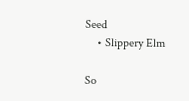Seed
    • Slippery Elm

So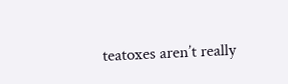teatoxes aren’t really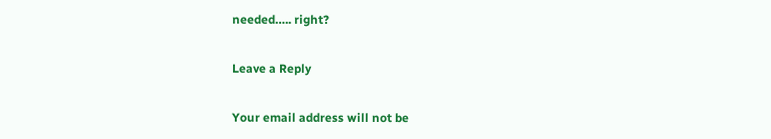needed….. right?

Leave a Reply

Your email address will not be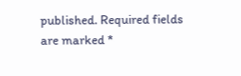published. Required fields are marked *